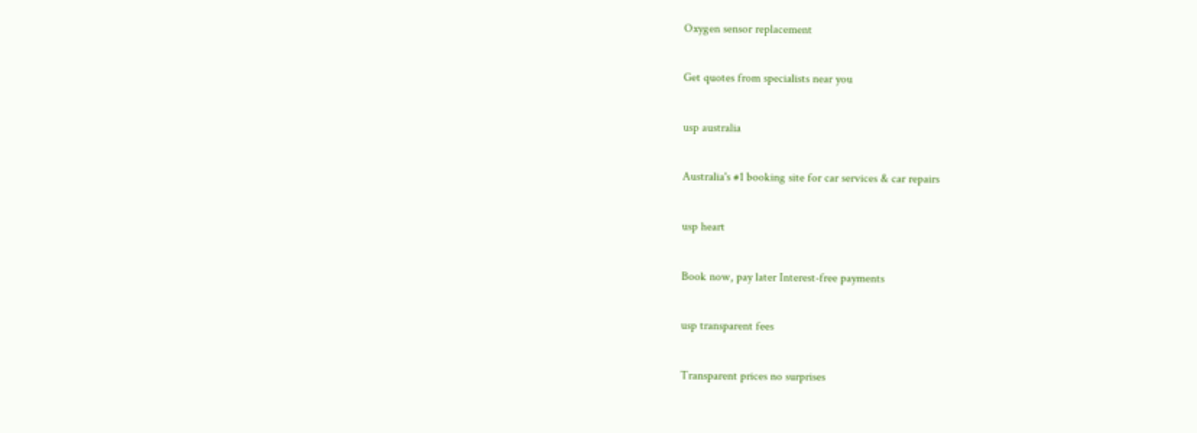Oxygen sensor replacement

Get quotes from specialists near you

usp australia

Australia's #1 booking site for car services & car repairs

usp heart

Book now, pay later Interest-free payments

usp transparent fees

Transparent prices no surprises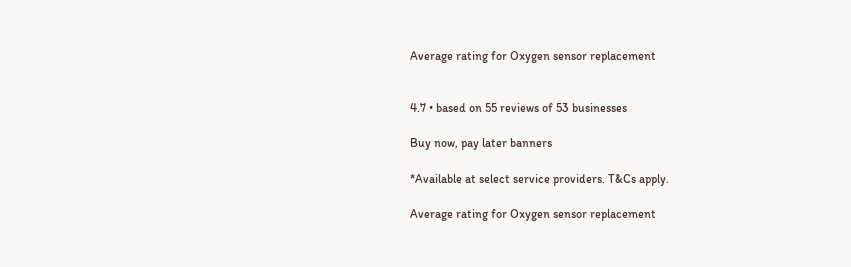Average rating for Oxygen sensor replacement


4.7 • based on 55 reviews of 53 businesses

Buy now, pay later banners

*Available at select service providers. T&Cs apply.

Average rating for Oxygen sensor replacement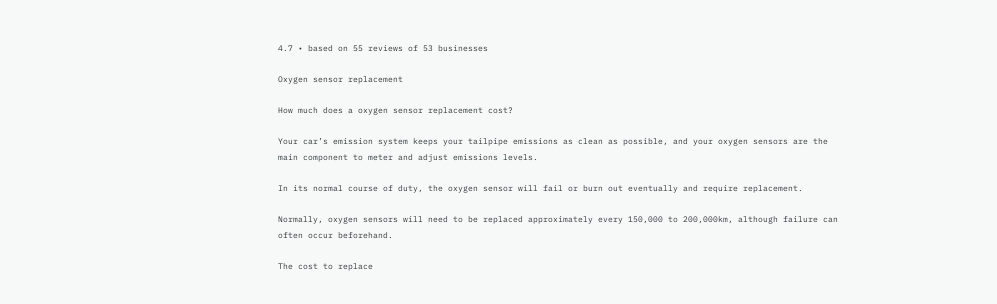4.7 • based on 55 reviews of 53 businesses

Oxygen sensor replacement

How much does a oxygen sensor replacement cost?

Your car’s emission system keeps your tailpipe emissions as clean as possible, and your oxygen sensors are the main component to meter and adjust emissions levels.

In its normal course of duty, the oxygen sensor will fail or burn out eventually and require replacement.

Normally, oxygen sensors will need to be replaced approximately every 150,000 to 200,000km, although failure can often occur beforehand.

The cost to replace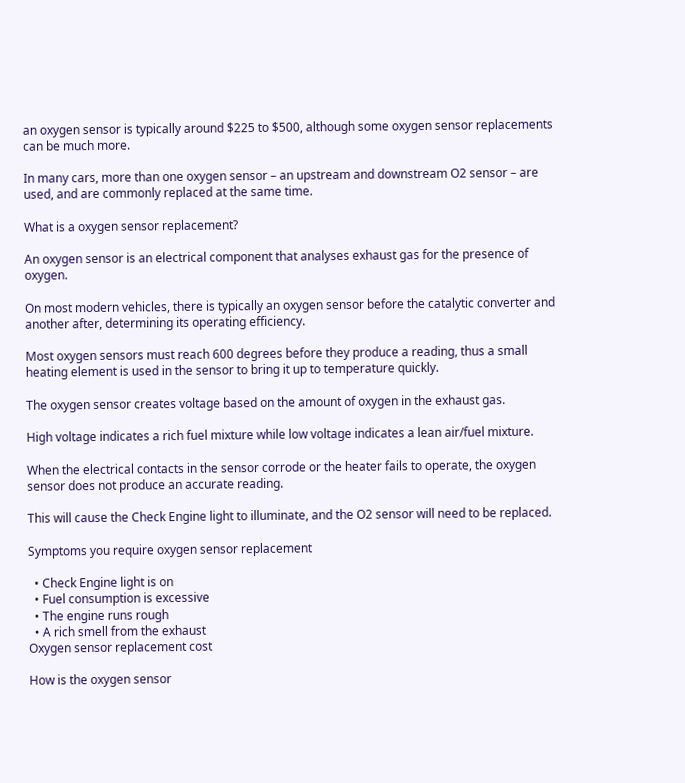an oxygen sensor is typically around $225 to $500, although some oxygen sensor replacements can be much more.

In many cars, more than one oxygen sensor – an upstream and downstream O2 sensor – are used, and are commonly replaced at the same time.

What is a oxygen sensor replacement?

An oxygen sensor is an electrical component that analyses exhaust gas for the presence of oxygen.

On most modern vehicles, there is typically an oxygen sensor before the catalytic converter and another after, determining its operating efficiency.

Most oxygen sensors must reach 600 degrees before they produce a reading, thus a small heating element is used in the sensor to bring it up to temperature quickly.

The oxygen sensor creates voltage based on the amount of oxygen in the exhaust gas.

High voltage indicates a rich fuel mixture while low voltage indicates a lean air/fuel mixture.

When the electrical contacts in the sensor corrode or the heater fails to operate, the oxygen sensor does not produce an accurate reading.

This will cause the Check Engine light to illuminate, and the O2 sensor will need to be replaced.

Symptoms you require oxygen sensor replacement

  • Check Engine light is on
  • Fuel consumption is excessive
  • The engine runs rough
  • A rich smell from the exhaust
Oxygen sensor replacement cost

How is the oxygen sensor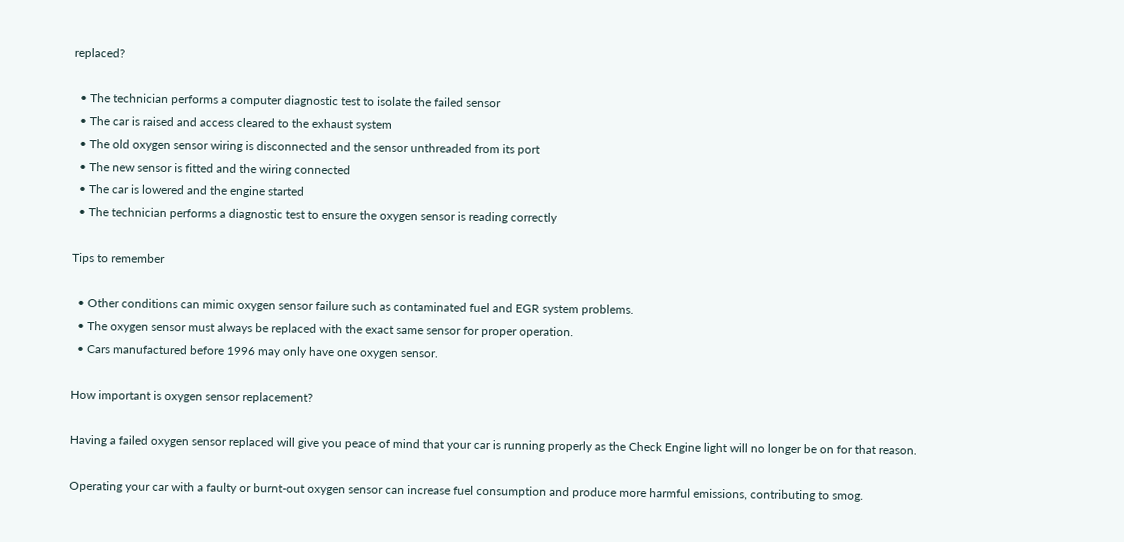replaced?

  • The technician performs a computer diagnostic test to isolate the failed sensor
  • The car is raised and access cleared to the exhaust system
  • The old oxygen sensor wiring is disconnected and the sensor unthreaded from its port
  • The new sensor is fitted and the wiring connected
  • The car is lowered and the engine started
  • The technician performs a diagnostic test to ensure the oxygen sensor is reading correctly

Tips to remember

  • Other conditions can mimic oxygen sensor failure such as contaminated fuel and EGR system problems.
  • The oxygen sensor must always be replaced with the exact same sensor for proper operation.
  • Cars manufactured before 1996 may only have one oxygen sensor.

How important is oxygen sensor replacement?

Having a failed oxygen sensor replaced will give you peace of mind that your car is running properly as the Check Engine light will no longer be on for that reason.

Operating your car with a faulty or burnt-out oxygen sensor can increase fuel consumption and produce more harmful emissions, contributing to smog.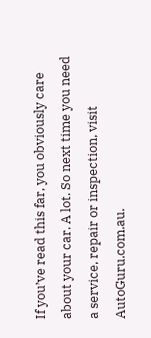If you’ve read this far, you obviously care about your car. A lot. So next time you need a service, repair or inspection, visit AutoGuru.com.au.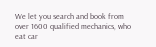We let you search and book from over 1600 qualified mechanics, who eat car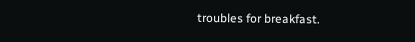troubles for breakfast.